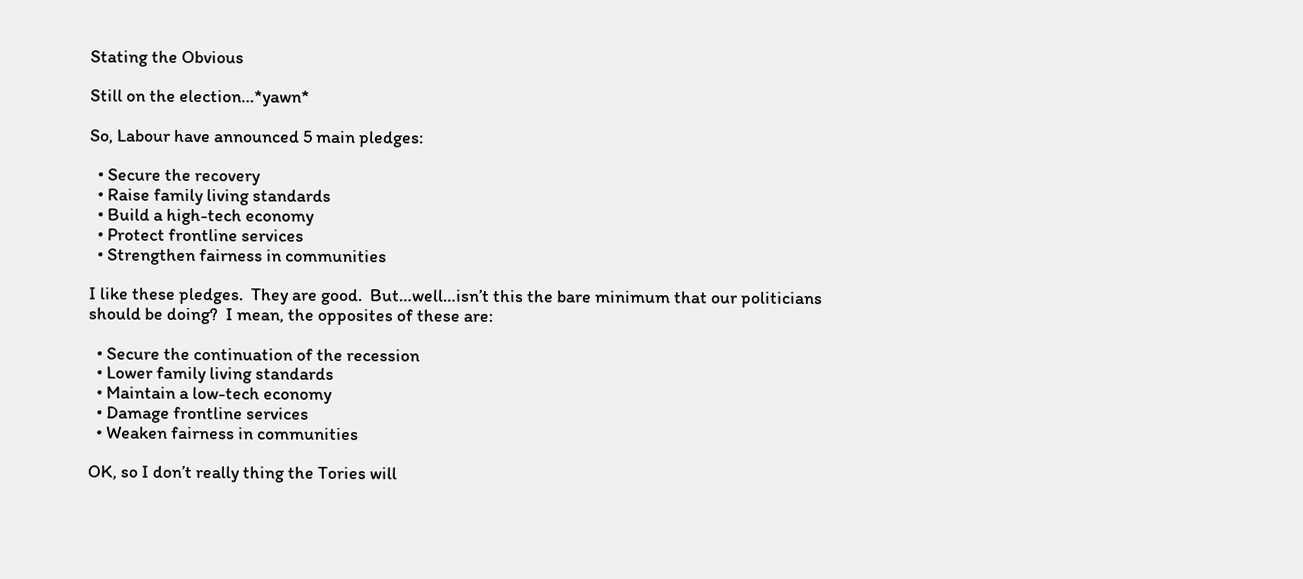Stating the Obvious

Still on the election…*yawn*

So, Labour have announced 5 main pledges:

  • Secure the recovery
  • Raise family living standards
  • Build a high-tech economy
  • Protect frontline services
  • Strengthen fairness in communities

I like these pledges.  They are good.  But…well…isn’t this the bare minimum that our politicians should be doing?  I mean, the opposites of these are:

  • Secure the continuation of the recession
  • Lower family living standards
  • Maintain a low-tech economy
  • Damage frontline services
  • Weaken fairness in communities

OK, so I don’t really thing the Tories will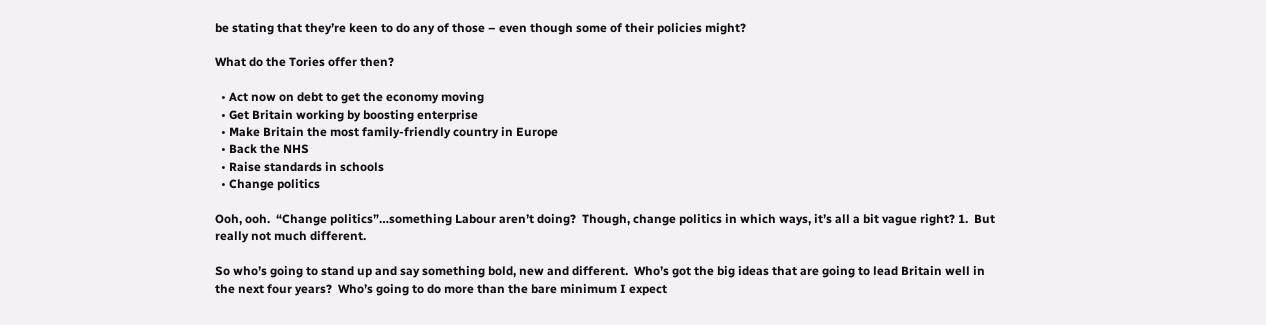be stating that they’re keen to do any of those – even though some of their policies might?

What do the Tories offer then?

  • Act now on debt to get the economy moving
  • Get Britain working by boosting enterprise
  • Make Britain the most family-friendly country in Europe
  • Back the NHS
  • Raise standards in schools
  • Change politics

Ooh, ooh.  “Change politics”…something Labour aren’t doing?  Though, change politics in which ways, it’s all a bit vague right? 1.  But really not much different.

So who’s going to stand up and say something bold, new and different.  Who’s got the big ideas that are going to lead Britain well in the next four years?  Who’s going to do more than the bare minimum I expect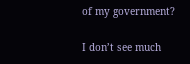of my government?

I don’t see much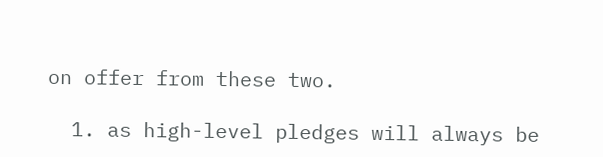on offer from these two.

  1. as high-level pledges will always be